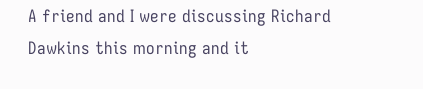A friend and I were discussing Richard Dawkins this morning and it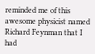reminded me of this awesome physicist named Richard Feynman that I had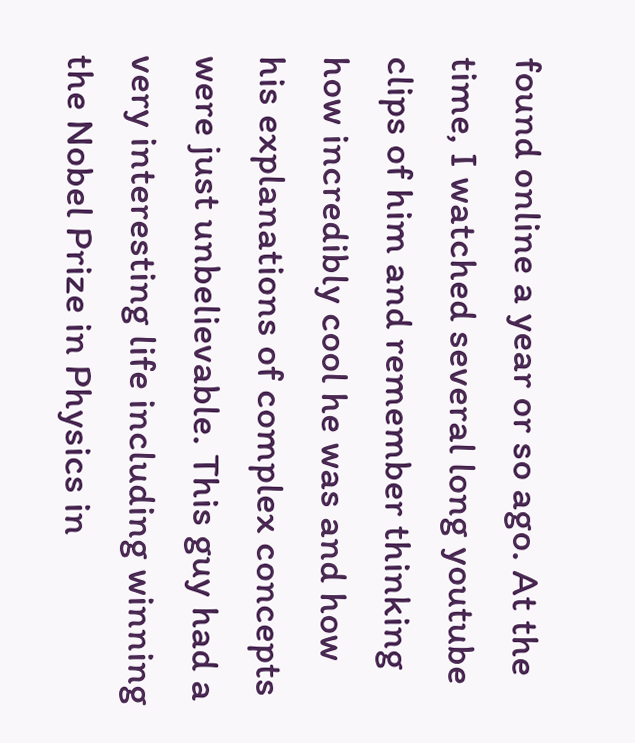found online a year or so ago. At the time, I watched several long youtube clips of him and remember thinking how incredibly cool he was and how his explanations of complex concepts were just unbelievable. This guy had a very interesting life including winning the Nobel Prize in Physics in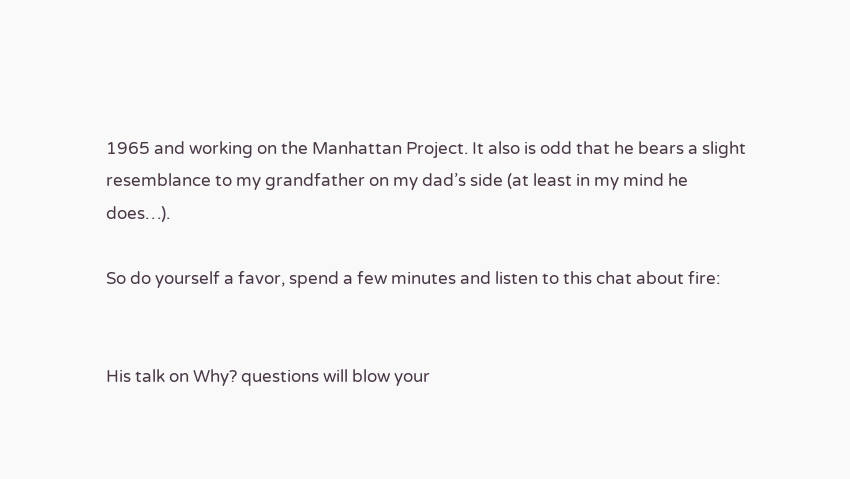1965 and working on the Manhattan Project. It also is odd that he bears a slight resemblance to my grandfather on my dad’s side (at least in my mind he does…).

So do yourself a favor, spend a few minutes and listen to this chat about fire:


His talk on Why? questions will blow your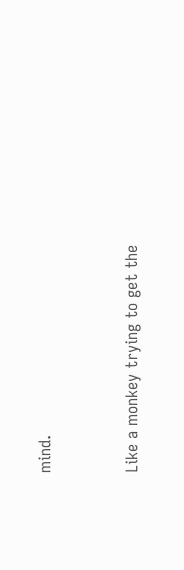mind.


Like a monkey trying to get the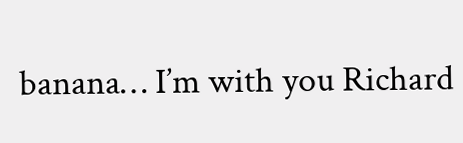banana… I’m with you Richard